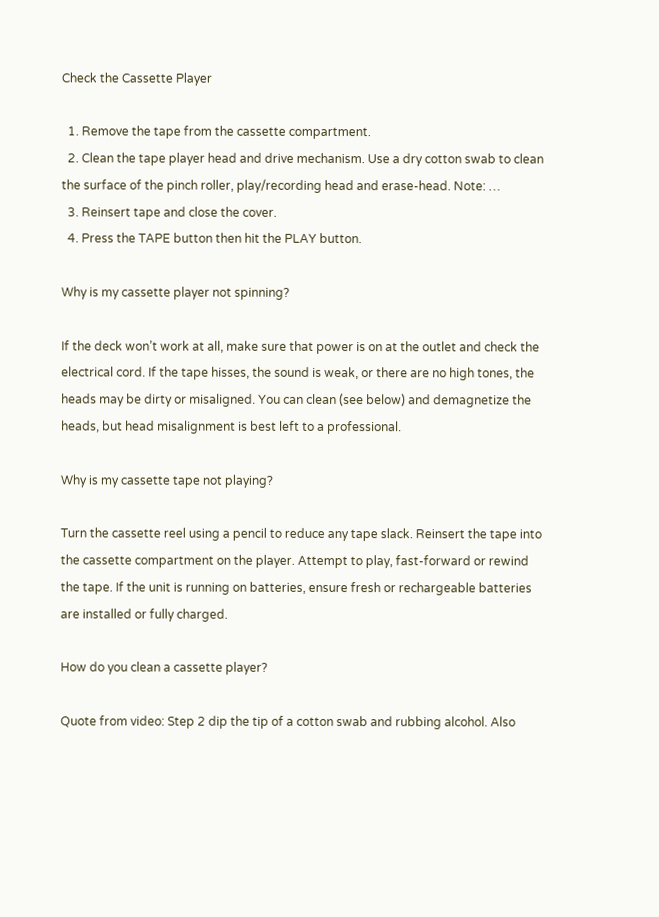Check the Cassette Player

  1. Remove the tape from the cassette compartment.
  2. Clean the tape player head and drive mechanism. Use a dry cotton swab to clean the surface of the pinch roller, play/recording head and erase-head. Note: …
  3. Reinsert tape and close the cover.
  4. Press the TAPE button then hit the PLAY button.

Why is my cassette player not spinning?

If the deck won’t work at all, make sure that power is on at the outlet and check the electrical cord. If the tape hisses, the sound is weak, or there are no high tones, the heads may be dirty or misaligned. You can clean (see below) and demagnetize the heads, but head misalignment is best left to a professional.

Why is my cassette tape not playing?

Turn the cassette reel using a pencil to reduce any tape slack. Reinsert the tape into the cassette compartment on the player. Attempt to play, fast-forward or rewind the tape. If the unit is running on batteries, ensure fresh or rechargeable batteries are installed or fully charged.

How do you clean a cassette player?

Quote from video: Step 2 dip the tip of a cotton swab and rubbing alcohol. Also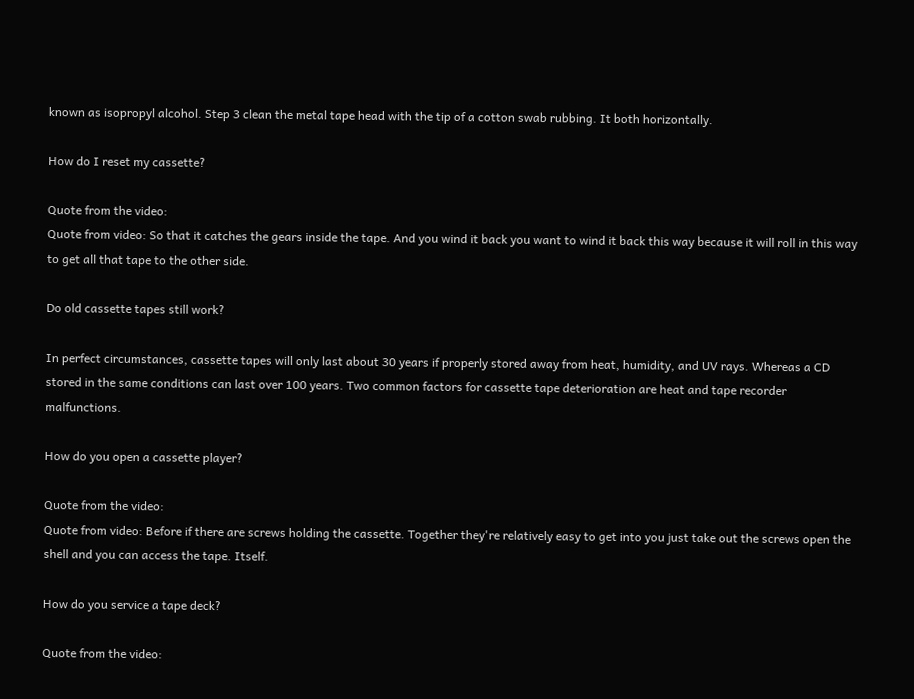known as isopropyl alcohol. Step 3 clean the metal tape head with the tip of a cotton swab rubbing. It both horizontally.

How do I reset my cassette?

Quote from the video:
Quote from video: So that it catches the gears inside the tape. And you wind it back you want to wind it back this way because it will roll in this way to get all that tape to the other side.

Do old cassette tapes still work?

In perfect circumstances, cassette tapes will only last about 30 years if properly stored away from heat, humidity, and UV rays. Whereas a CD stored in the same conditions can last over 100 years. Two common factors for cassette tape deterioration are heat and tape recorder malfunctions.

How do you open a cassette player?

Quote from the video:
Quote from video: Before if there are screws holding the cassette. Together they're relatively easy to get into you just take out the screws open the shell and you can access the tape. Itself.

How do you service a tape deck?

Quote from the video: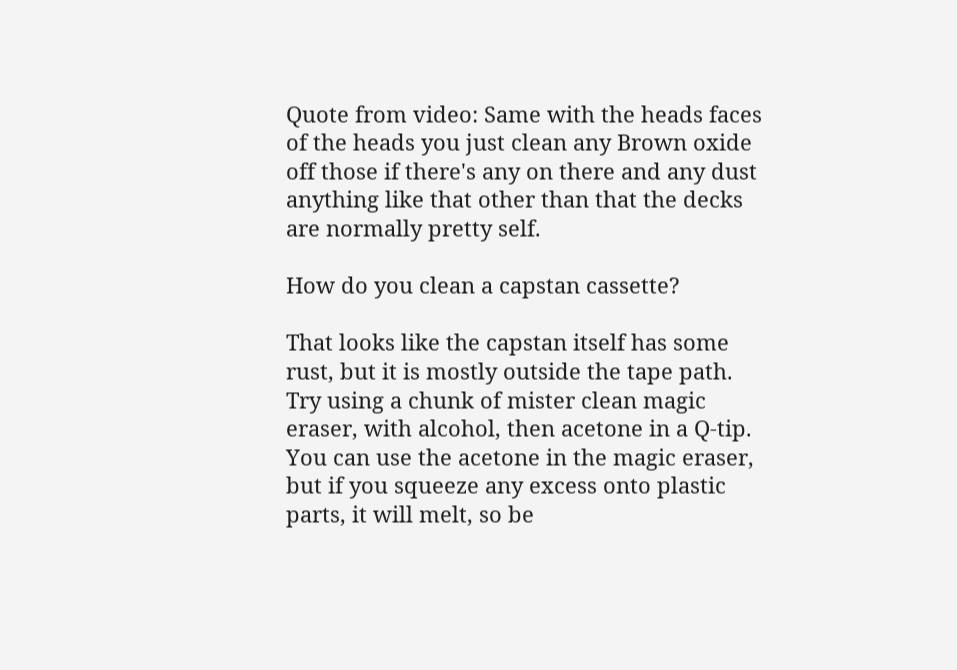Quote from video: Same with the heads faces of the heads you just clean any Brown oxide off those if there's any on there and any dust anything like that other than that the decks are normally pretty self.

How do you clean a capstan cassette?

That looks like the capstan itself has some rust, but it is mostly outside the tape path. Try using a chunk of mister clean magic eraser, with alcohol, then acetone in a Q-tip. You can use the acetone in the magic eraser, but if you squeeze any excess onto plastic parts, it will melt, so be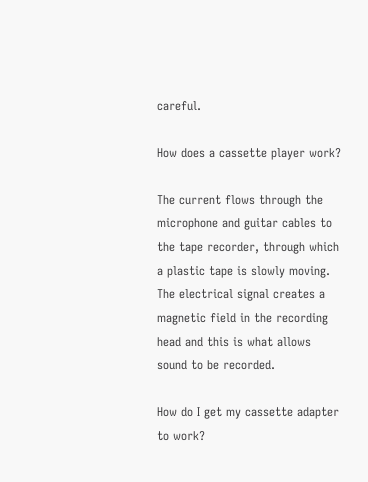careful.

How does a cassette player work?

The current flows through the microphone and guitar cables to the tape recorder, through which a plastic tape is slowly moving. The electrical signal creates a magnetic field in the recording head and this is what allows sound to be recorded.

How do I get my cassette adapter to work?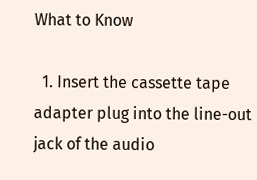What to Know

  1. Insert the cassette tape adapter plug into the line-out jack of the audio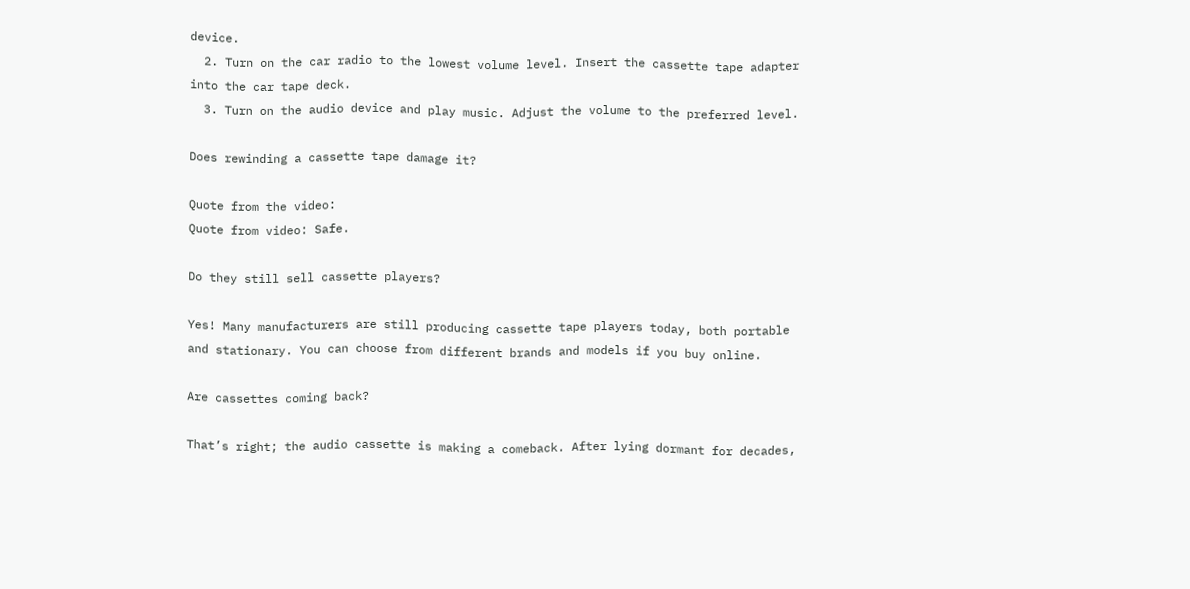device.
  2. Turn on the car radio to the lowest volume level. Insert the cassette tape adapter into the car tape deck.
  3. Turn on the audio device and play music. Adjust the volume to the preferred level.

Does rewinding a cassette tape damage it?

Quote from the video:
Quote from video: Safe.

Do they still sell cassette players?

Yes! Many manufacturers are still producing cassette tape players today, both portable and stationary. You can choose from different brands and models if you buy online.

Are cassettes coming back?

That’s right; the audio cassette is making a comeback. After lying dormant for decades,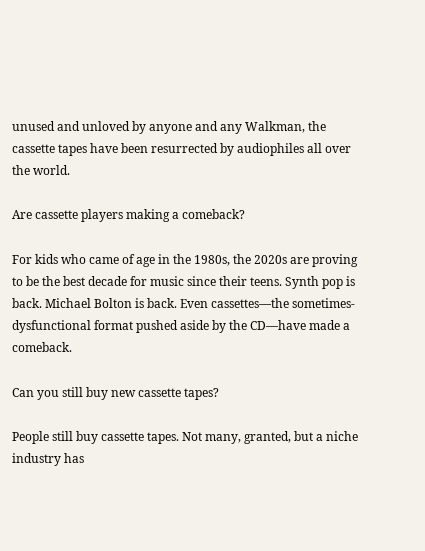unused and unloved by anyone and any Walkman, the cassette tapes have been resurrected by audiophiles all over the world.

Are cassette players making a comeback?

For kids who came of age in the 1980s, the 2020s are proving to be the best decade for music since their teens. Synth pop is back. Michael Bolton is back. Even cassettes—the sometimes-dysfunctional format pushed aside by the CD—have made a comeback.

Can you still buy new cassette tapes?

People still buy cassette tapes. Not many, granted, but a niche industry has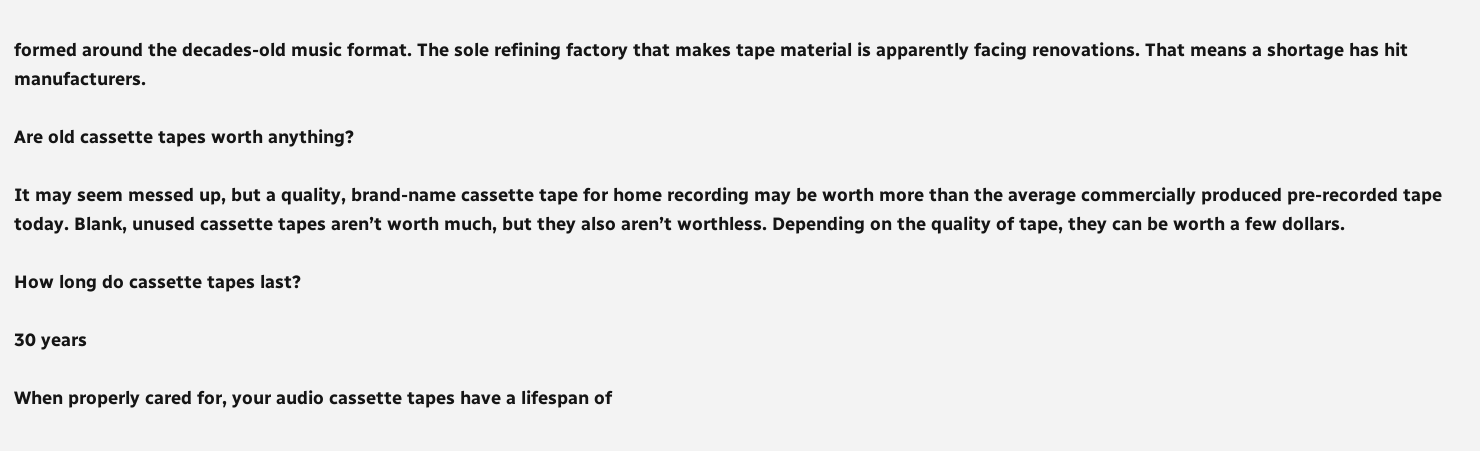formed around the decades-old music format. The sole refining factory that makes tape material is apparently facing renovations. That means a shortage has hit manufacturers.

Are old cassette tapes worth anything?

It may seem messed up, but a quality, brand-name cassette tape for home recording may be worth more than the average commercially produced pre-recorded tape today. Blank, unused cassette tapes aren’t worth much, but they also aren’t worthless. Depending on the quality of tape, they can be worth a few dollars.

How long do cassette tapes last?

30 years

When properly cared for, your audio cassette tapes have a lifespan of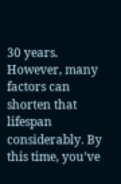30 years. However, many factors can shorten that lifespan considerably. By this time, you’ve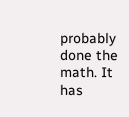probably done the math. It has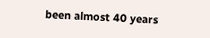been almost 40 years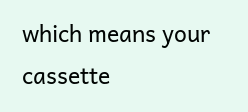which means your cassette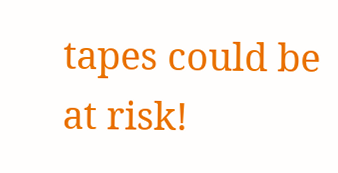tapes could be at risk!